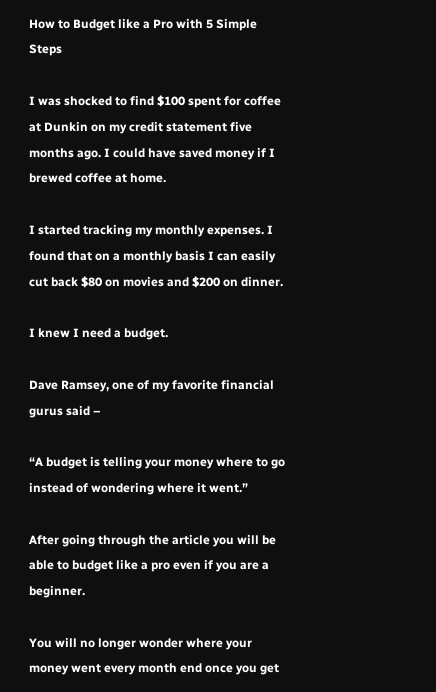How to Budget like a Pro with 5 Simple Steps

I was shocked to find $100 spent for coffee at Dunkin on my credit statement five months ago. I could have saved money if I brewed coffee at home.

I started tracking my monthly expenses. I found that on a monthly basis I can easily cut back $80 on movies and $200 on dinner.

I knew I need a budget.

Dave Ramsey, one of my favorite financial gurus said –

“A budget is telling your money where to go instead of wondering where it went.”

After going through the article you will be able to budget like a pro even if you are a beginner.

You will no longer wonder where your money went every month end once you get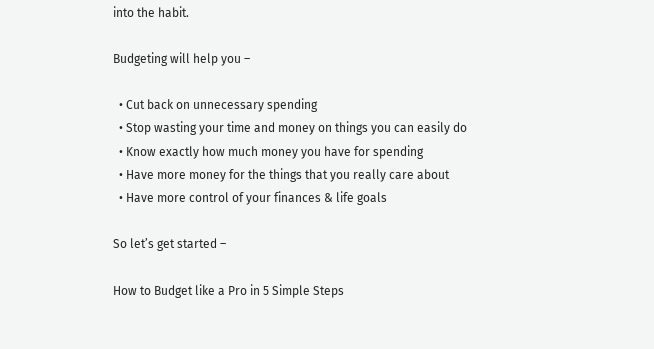into the habit.

Budgeting will help you –

  • Cut back on unnecessary spending
  • Stop wasting your time and money on things you can easily do
  • Know exactly how much money you have for spending
  • Have more money for the things that you really care about
  • Have more control of your finances & life goals

So let’s get started –

How to Budget like a Pro in 5 Simple Steps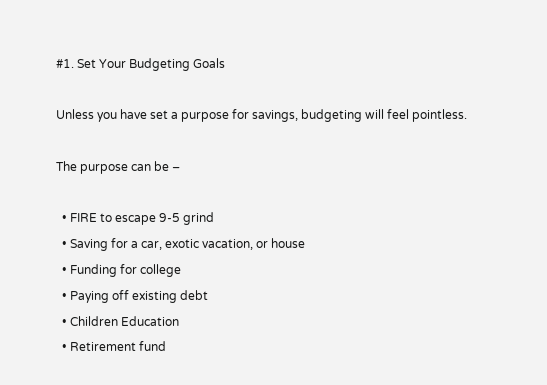#1. Set Your Budgeting Goals

Unless you have set a purpose for savings, budgeting will feel pointless.

The purpose can be –

  • FIRE to escape 9-5 grind
  • Saving for a car, exotic vacation, or house
  • Funding for college
  • Paying off existing debt
  • Children Education
  • Retirement fund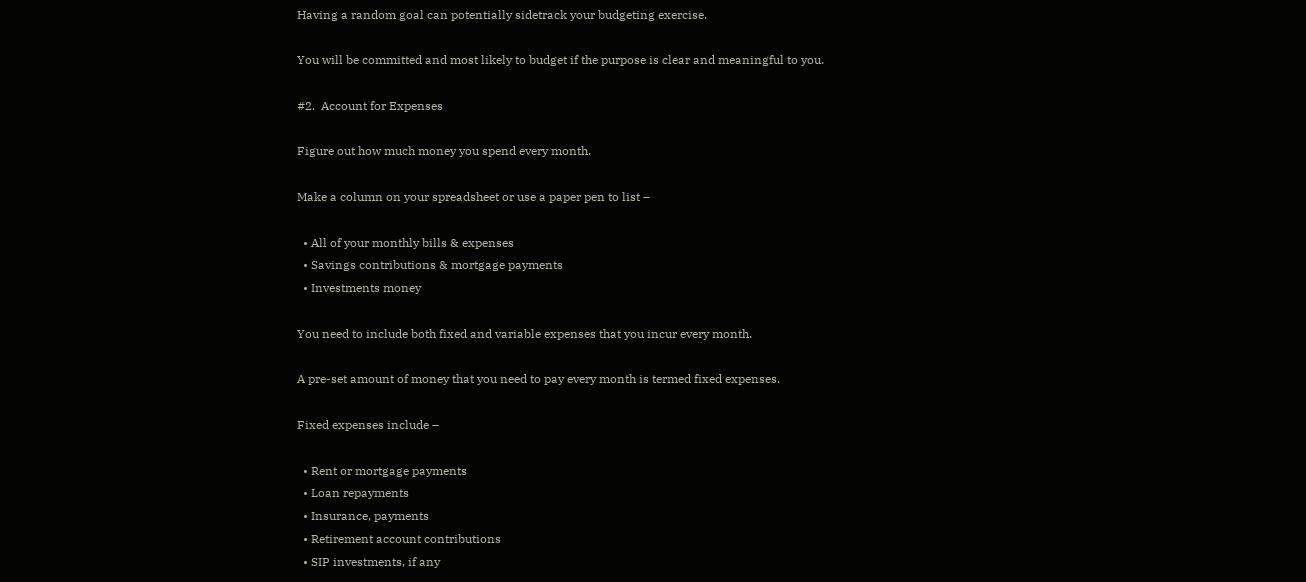Having a random goal can potentially sidetrack your budgeting exercise.

You will be committed and most likely to budget if the purpose is clear and meaningful to you.

#2.  Account for Expenses

Figure out how much money you spend every month.

Make a column on your spreadsheet or use a paper pen to list –

  • All of your monthly bills & expenses
  • Savings contributions & mortgage payments
  • Investments money

You need to include both fixed and variable expenses that you incur every month.

A pre-set amount of money that you need to pay every month is termed fixed expenses.

Fixed expenses include –

  • Rent or mortgage payments
  • Loan repayments
  • Insurance, payments
  • Retirement account contributions
  • SIP investments, if any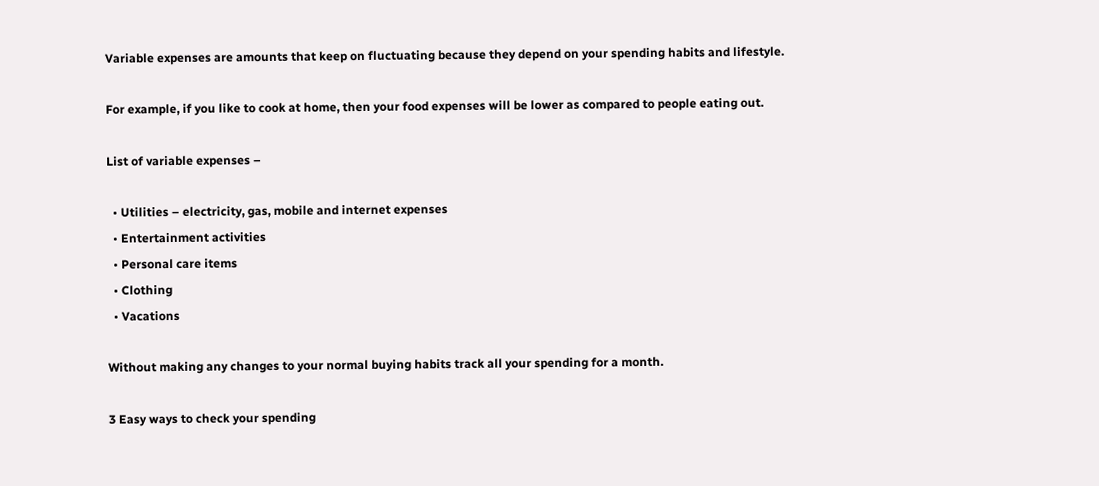Variable expenses are amounts that keep on fluctuating because they depend on your spending habits and lifestyle.

For example, if you like to cook at home, then your food expenses will be lower as compared to people eating out.

List of variable expenses –

  • Utilities – electricity, gas, mobile and internet expenses
  • Entertainment activities
  • Personal care items
  • Clothing
  • Vacations

Without making any changes to your normal buying habits track all your spending for a month.

3 Easy ways to check your spending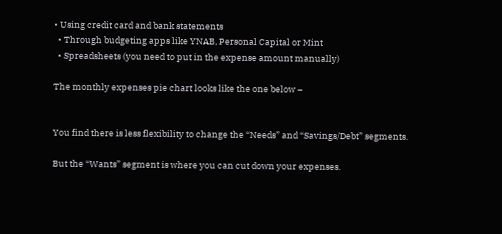• Using credit card and bank statements
  • Through budgeting apps like YNAB, Personal Capital or Mint
  • Spreadsheets (you need to put in the expense amount manually)

The monthly expenses pie chart looks like the one below –


You find there is less flexibility to change the “Needs” and “Savings/Debt” segments.

But the “Wants” segment is where you can cut down your expenses.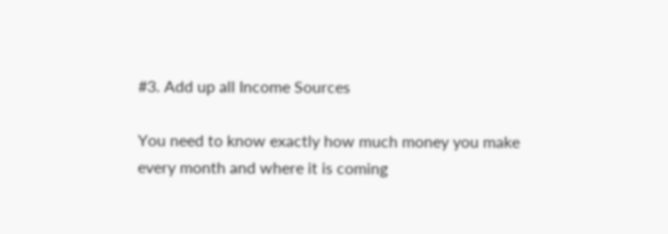#3. Add up all Income Sources

You need to know exactly how much money you make every month and where it is coming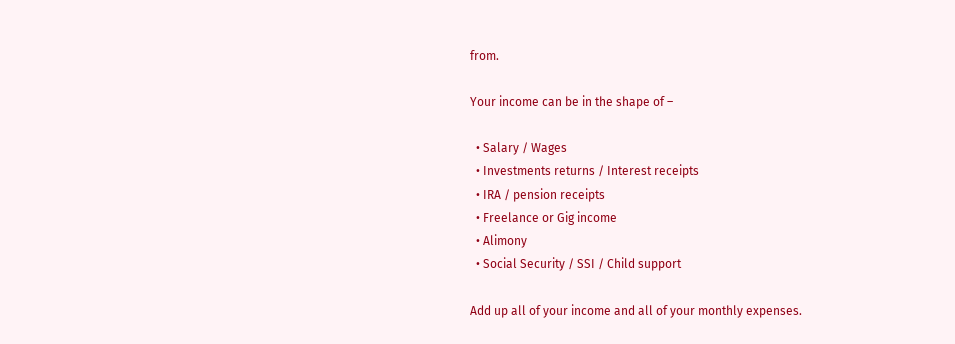from.

Your income can be in the shape of –

  • Salary / Wages
  • Investments returns / Interest receipts
  • IRA / pension receipts
  • Freelance or Gig income
  • Alimony
  • Social Security / SSI / Child support

Add up all of your income and all of your monthly expenses.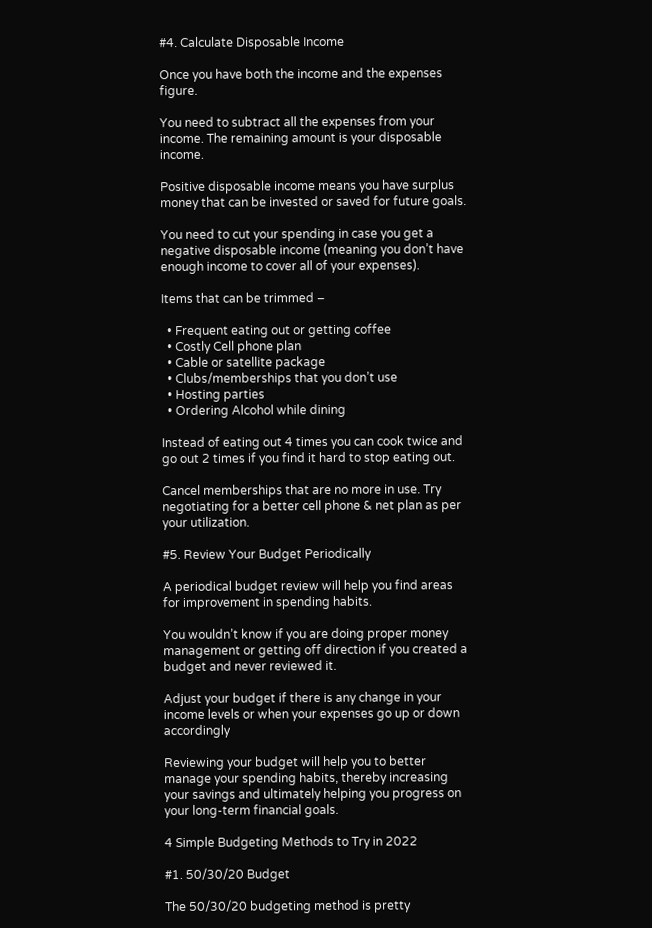#4. Calculate Disposable Income

Once you have both the income and the expenses figure.

You need to subtract all the expenses from your income. The remaining amount is your disposable income.

Positive disposable income means you have surplus money that can be invested or saved for future goals.

You need to cut your spending in case you get a negative disposable income (meaning you don’t have enough income to cover all of your expenses).

Items that can be trimmed –

  • Frequent eating out or getting coffee
  • Costly Cell phone plan
  • Cable or satellite package
  • Clubs/memberships that you don’t use
  • Hosting parties
  • Ordering Alcohol while dining

Instead of eating out 4 times you can cook twice and go out 2 times if you find it hard to stop eating out.

Cancel memberships that are no more in use. Try negotiating for a better cell phone & net plan as per your utilization.

#5. Review Your Budget Periodically

A periodical budget review will help you find areas for improvement in spending habits.

You wouldn’t know if you are doing proper money management or getting off direction if you created a budget and never reviewed it.

Adjust your budget if there is any change in your income levels or when your expenses go up or down accordingly

Reviewing your budget will help you to better manage your spending habits, thereby increasing your savings and ultimately helping you progress on your long-term financial goals.

4 Simple Budgeting Methods to Try in 2022

#1. 50/30/20 Budget

The 50/30/20 budgeting method is pretty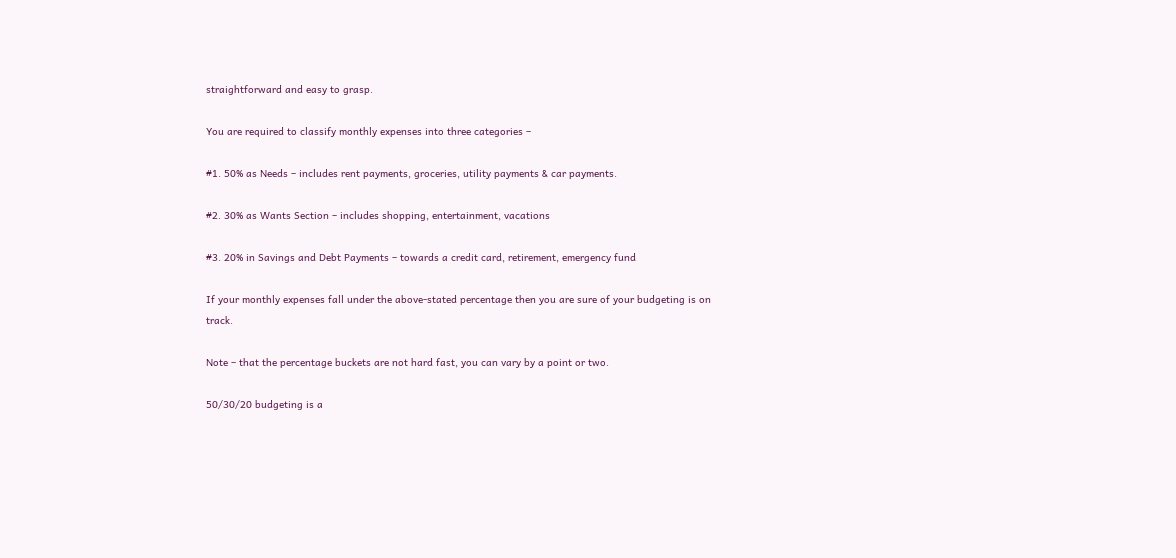straightforward and easy to grasp.

You are required to classify monthly expenses into three categories –

#1. 50% as Needs – includes rent payments, groceries, utility payments & car payments.

#2. 30% as Wants Section – includes shopping, entertainment, vacations

#3. 20% in Savings and Debt Payments – towards a credit card, retirement, emergency fund

If your monthly expenses fall under the above-stated percentage then you are sure of your budgeting is on track.

Note – that the percentage buckets are not hard fast, you can vary by a point or two.

50/30/20 budgeting is a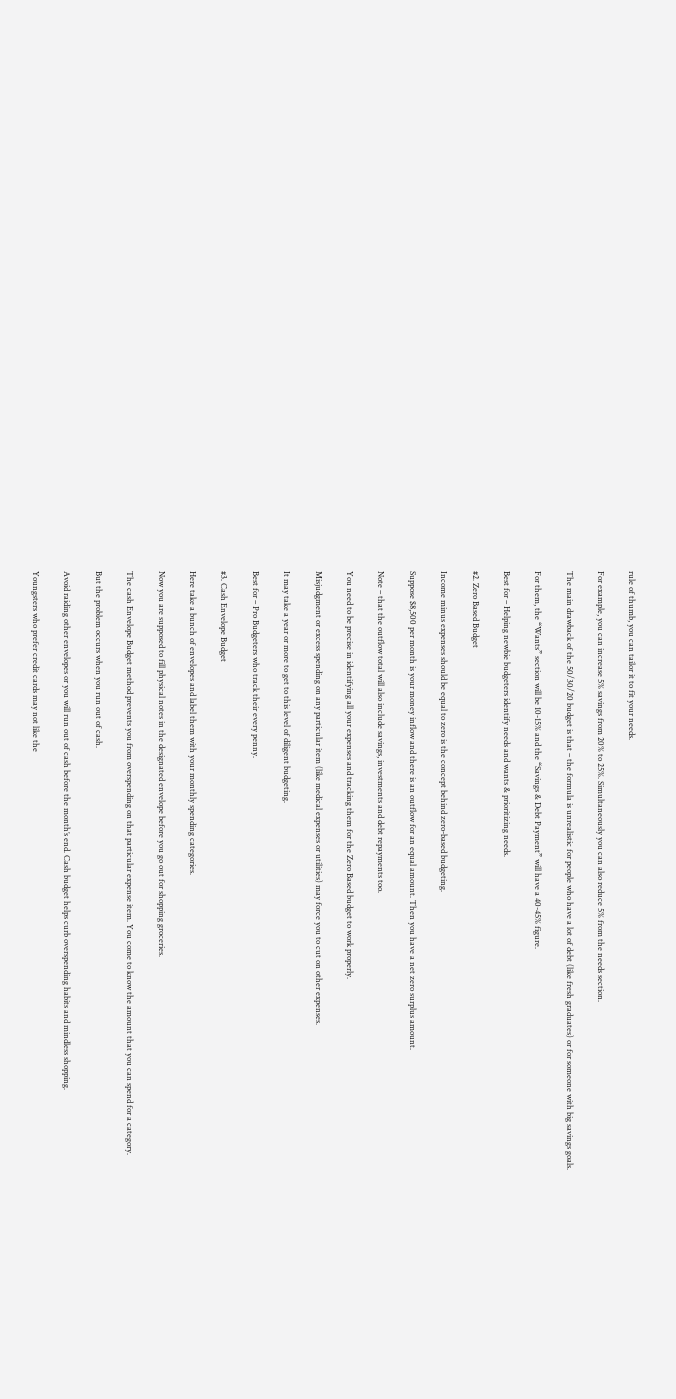rule of thumb, you can tailor it to fit your needs.

For example, you can increase 5% savings from 20% to 25%. Simultaneously you can also reduce 5% from the needs section.

The main drawback of the 50/30/20 budget is that – the formula is unrealistic for people who have a lot of debt (like fresh graduates) or for someone with big savings goals.

For them, the “Wants” section will be 10-15% and the “Savings & Debt Payment” will have a 40-45% figure.

Best for – Helping newbie budgeters identify needs and wants & prioritizing needs.

#2. Zero Based Budget

Income minus expenses should be equal to zero is the concept behind zero-based budgeting.

Suppose $8,500 per month is your money inflow and there is an outflow for an equal amount. Then you have a net zero surplus amount.

Note – that the outflow total will also include savings, investments and debt repayments too.

You need to be precise in identifying all your expenses and tracking them for the Zero Based budget to work properly.

Misjudgment or excess spending on any particular item (like medical expenses or utilities) may force you to cut on other expenses.

It may take a year or more to get to this level of diligent budgeting.

Best for – Pro Budgeters who track their every penny.

#3. Cash Envelope Budget

Here take a bunch of envelopes and label them with your monthly spending categories.

Now you are supposed to fill physical notes in the designated envelope before you go out for shopping groceries.

The cash Envelope Budget method prevents you from overspending on that particular expense item. You come to know the amount that you can spend for a category.

But the problem occurs when you run out of cash.

Avoid raiding other envelopes or you will run out of cash before the month’s end. Cash budget helps curb overspending habits and mindless shopping.

Youngsters who prefer credit cards may not like the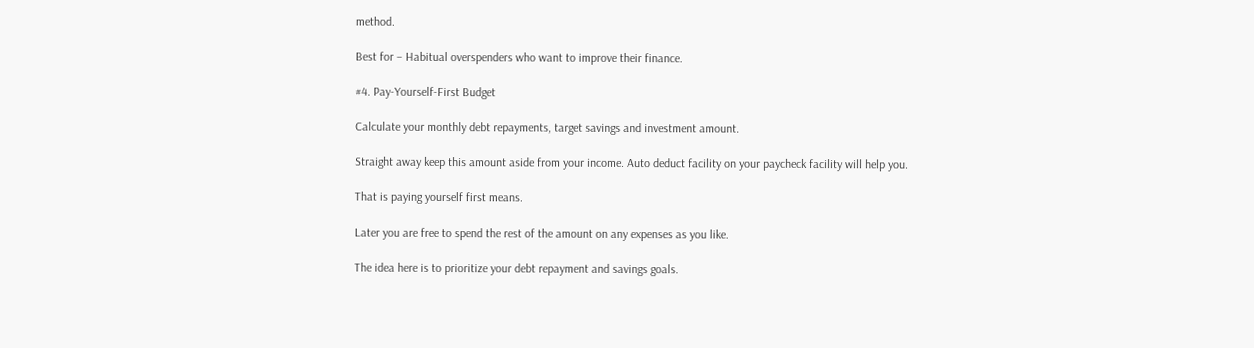method.

Best for – Habitual overspenders who want to improve their finance.

#4. Pay-Yourself-First Budget

Calculate your monthly debt repayments, target savings and investment amount.

Straight away keep this amount aside from your income. Auto deduct facility on your paycheck facility will help you.

That is paying yourself first means.

Later you are free to spend the rest of the amount on any expenses as you like.

The idea here is to prioritize your debt repayment and savings goals.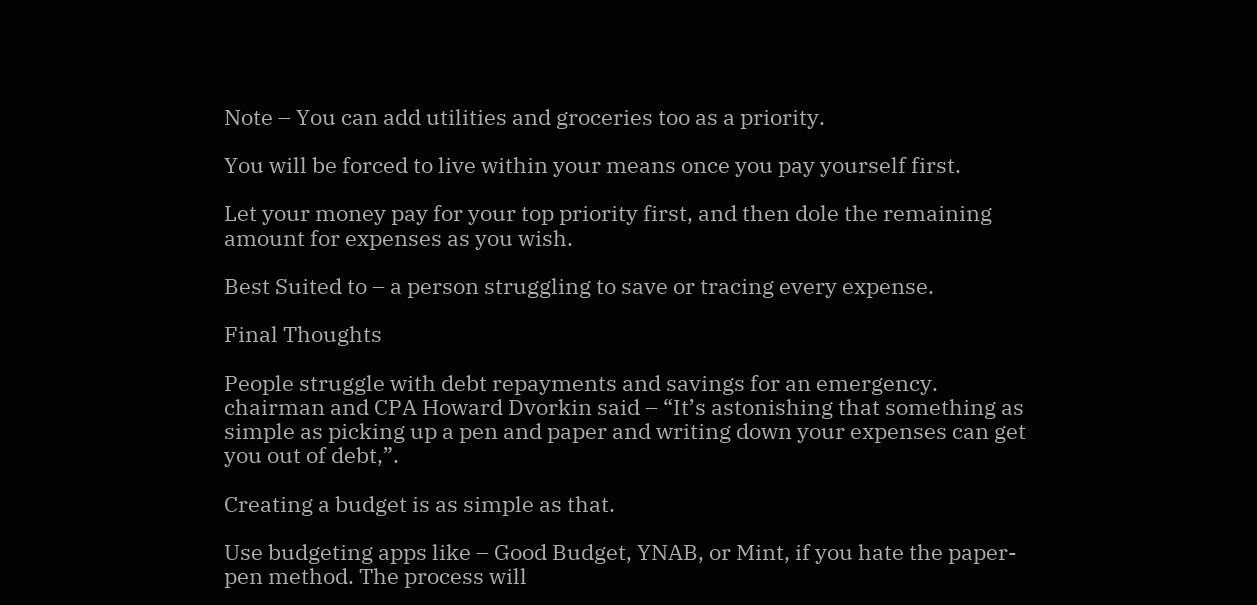Note – You can add utilities and groceries too as a priority.

You will be forced to live within your means once you pay yourself first.

Let your money pay for your top priority first, and then dole the remaining amount for expenses as you wish.

Best Suited to – a person struggling to save or tracing every expense.

Final Thoughts

People struggle with debt repayments and savings for an emergency. chairman and CPA Howard Dvorkin said – “It’s astonishing that something as simple as picking up a pen and paper and writing down your expenses can get you out of debt,”.

Creating a budget is as simple as that.

Use budgeting apps like – Good Budget, YNAB, or Mint, if you hate the paper-pen method. The process will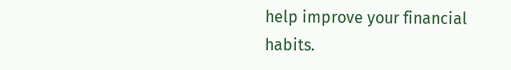help improve your financial habits.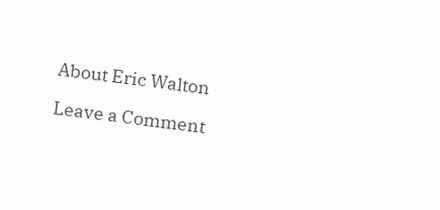About Eric Walton

Leave a Comment